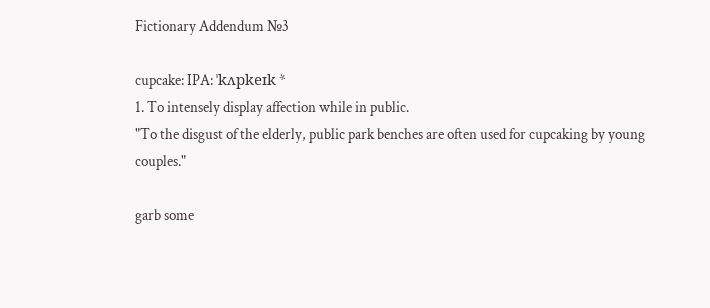Fictionary Addendum №3

cupcake: IPA: ˈkʌpkeɪk *
1. To intensely display affection while in public.
"To the disgust of the elderly, public park benches are often used for cupcaking by young couples."

garb some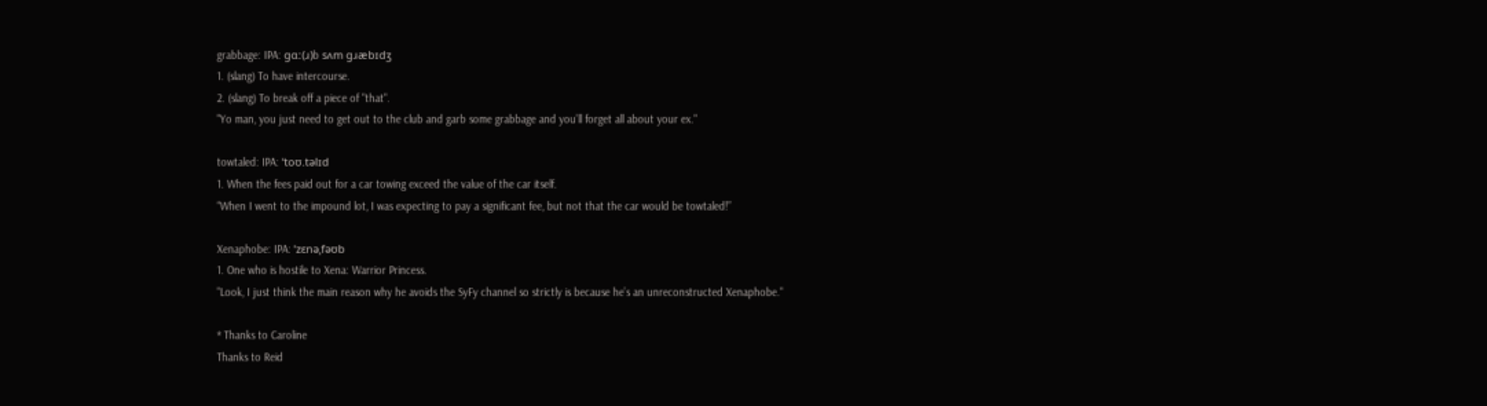grabbage: IPA: ɡɑː(ɹ)b sʌm ɡɹæbɪdʒ
1. (slang) To have intercourse.
2. (slang) To break off a piece of "that".
"Yo man, you just need to get out to the club and garb some grabbage and you’ll forget all about your ex."

towtaled: IPA: ˈtoʊ.təlɪd
1. When the fees paid out for a car towing exceed the value of the car itself.
“When I went to the impound lot, I was expecting to pay a significant fee, but not that the car would be towtaled!”

Xenaphobe: IPA: ˈzɛnəˌfəʊb
1. One who is hostile to Xena: Warrior Princess.
"Look, I just think the main reason why he avoids the SyFy channel so strictly is because he’s an unreconstructed Xenaphobe."

* Thanks to Caroline
Thanks to Reid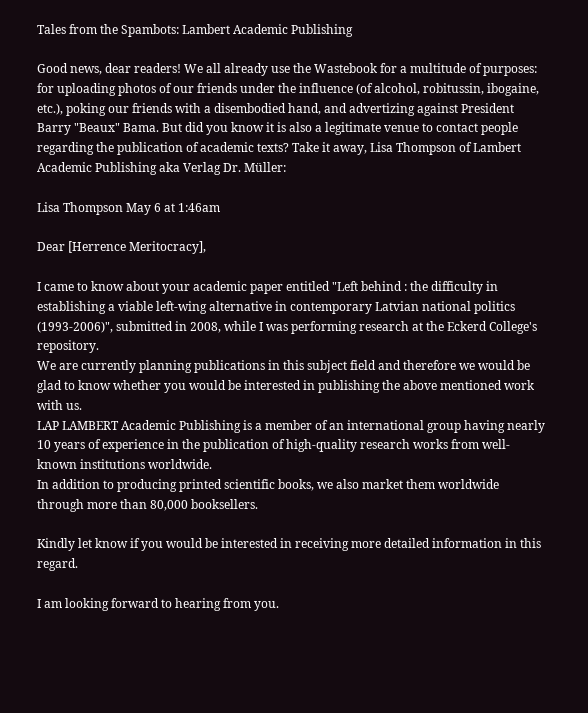Tales from the Spambots: Lambert Academic Publishing

Good news, dear readers! We all already use the Wastebook for a multitude of purposes: for uploading photos of our friends under the influence (of alcohol, robitussin, ibogaine, etc.), poking our friends with a disembodied hand, and advertizing against President Barry "Beaux" Bama. But did you know it is also a legitimate venue to contact people regarding the publication of academic texts? Take it away, Lisa Thompson of Lambert Academic Publishing aka Verlag Dr. Müller:

Lisa Thompson May 6 at 1:46am

Dear [Herrence Meritocracy],

I came to know about your academic paper entitled "Left behind : the difficulty in establishing a viable left-wing alternative in contemporary Latvian national politics (1993-2006)", submitted in 2008, while I was performing research at the Eckerd College's repository.
We are currently planning publications in this subject field and therefore we would be glad to know whether you would be interested in publishing the above mentioned work with us.
LAP LAMBERT Academic Publishing is a member of an international group having nearly 10 years of experience in the publication of high-quality research works from well-known institutions worldwide.
In addition to producing printed scientific books, we also market them worldwide through more than 80,000 booksellers.

Kindly let know if you would be interested in receiving more detailed information in this regard.

I am looking forward to hearing from you.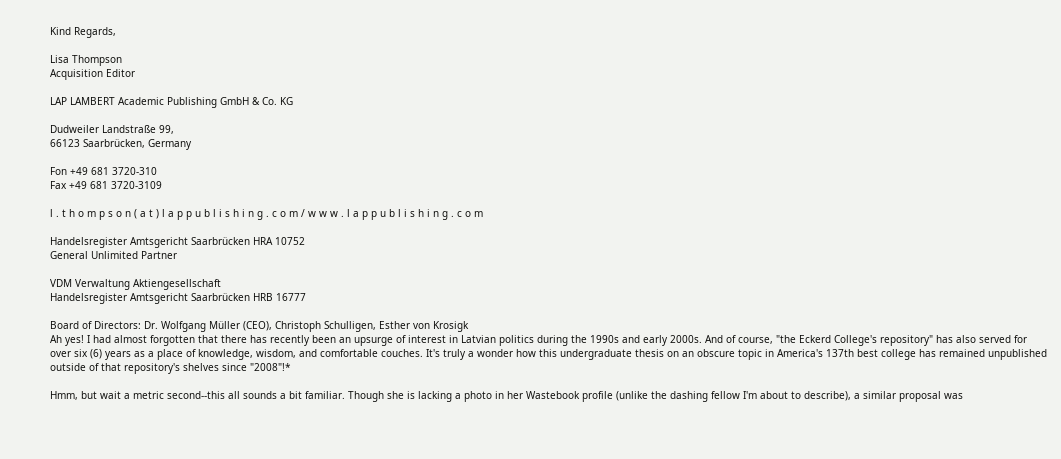Kind Regards,

Lisa Thompson
Acquisition Editor

LAP LAMBERT Academic Publishing GmbH & Co. KG

Dudweiler Landstraße 99,
66123 Saarbrücken, Germany

Fon +49 681 3720-310
Fax +49 681 3720-3109

l . t h o m p s o n ( a t ) l a p p u b l i s h i n g . c o m / w w w . l a p p u b l i s h i n g . c o m

Handelsregister Amtsgericht Saarbrücken HRA 10752
General Unlimited Partner

VDM Verwaltung Aktiengesellschaft
Handelsregister Amtsgericht Saarbrücken HRB 16777

Board of Directors: Dr. Wolfgang Müller (CEO), Christoph Schulligen, Esther von Krosigk
Ah yes! I had almost forgotten that there has recently been an upsurge of interest in Latvian politics during the 1990s and early 2000s. And of course, "the Eckerd College's repository" has also served for over six (6) years as a place of knowledge, wisdom, and comfortable couches. It's truly a wonder how this undergraduate thesis on an obscure topic in America's 137th best college has remained unpublished outside of that repository's shelves since "2008"!*

Hmm, but wait a metric second--this all sounds a bit familiar. Though she is lacking a photo in her Wastebook profile (unlike the dashing fellow I'm about to describe), a similar proposal was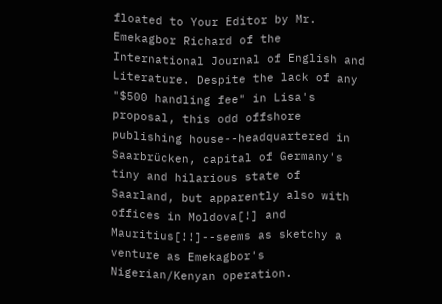floated to Your Editor by Mr. Emekagbor Richard of the International Journal of English and Literature. Despite the lack of any "$500 handling fee" in Lisa's proposal, this odd offshore publishing house--headquartered in Saarbrücken, capital of Germany's tiny and hilarious state of Saarland, but apparently also with offices in Moldova[!] and Mauritius[!!]--seems as sketchy a venture as Emekagbor's Nigerian/Kenyan operation.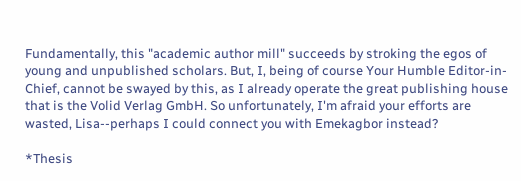Fundamentally, this "academic author mill" succeeds by stroking the egos of young and unpublished scholars. But, I, being of course Your Humble Editor-in-Chief, cannot be swayed by this, as I already operate the great publishing house that is the Volid Verlag GmbH. So unfortunately, I'm afraid your efforts are wasted, Lisa--perhaps I could connect you with Emekagbor instead?

*Thesis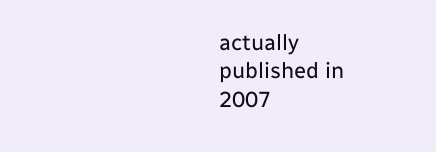actually published in 2007